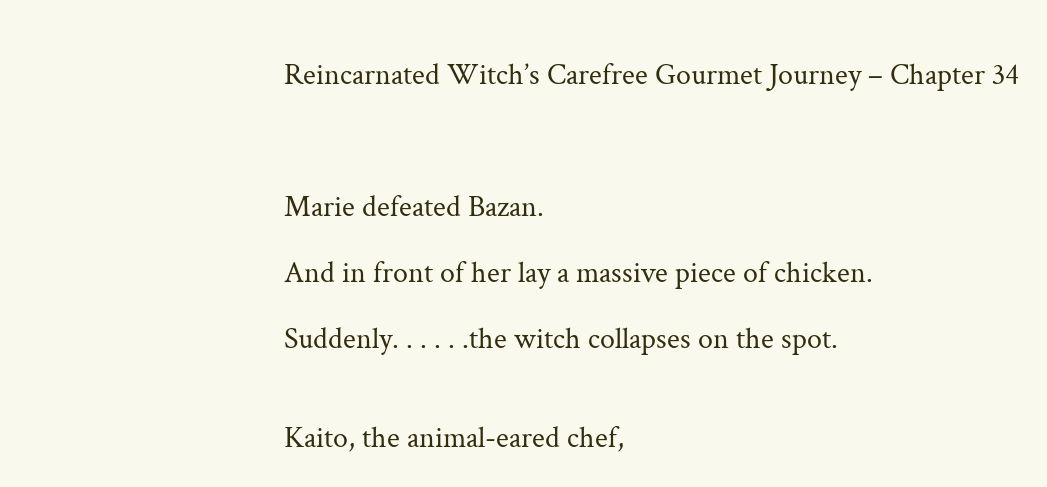Reincarnated Witch’s Carefree Gourmet Journey – Chapter 34



Marie defeated Bazan.

And in front of her lay a massive piece of chicken.

Suddenly. . . . . .the witch collapses on the spot.


Kaito, the animal-eared chef,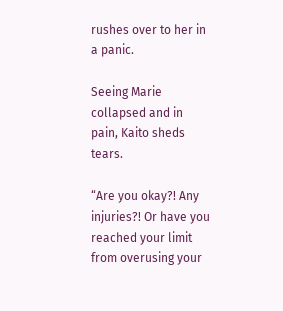rushes over to her in a panic.

Seeing Marie collapsed and in pain, Kaito sheds tears.

“Are you okay?! Any injuries?! Or have you reached your limit from overusing your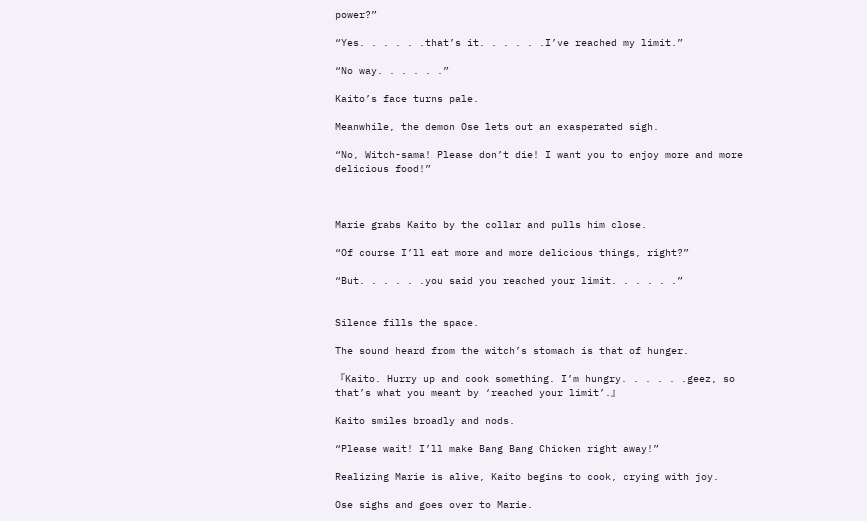power?”

“Yes. . . . . .that’s it. . . . . .I’ve reached my limit.”

“No way. . . . . .”

Kaito’s face turns pale.

Meanwhile, the demon Ose lets out an exasperated sigh.

“No, Witch-sama! Please don’t die! I want you to enjoy more and more delicious food!”



Marie grabs Kaito by the collar and pulls him close.

“Of course I’ll eat more and more delicious things, right?”

“But. . . . . .you said you reached your limit. . . . . .”


Silence fills the space.

The sound heard from the witch’s stomach is that of hunger.

『Kaito. Hurry up and cook something. I’m hungry. . . . . .geez, so that’s what you meant by ‘reached your limit’.』

Kaito smiles broadly and nods.

“Please wait! I’ll make Bang Bang Chicken right away!”

Realizing Marie is alive, Kaito begins to cook, crying with joy.

Ose sighs and goes over to Marie.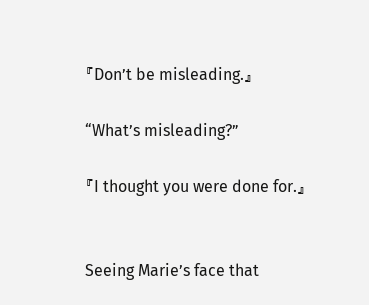『Don’t be misleading.』

“What’s misleading?”

『I thought you were done for.』


Seeing Marie’s face that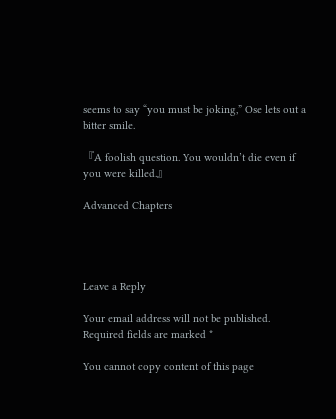seems to say “you must be joking,” Ose lets out a bitter smile.

『A foolish question. You wouldn’t die even if you were killed.』

Advanced Chapters




Leave a Reply

Your email address will not be published. Required fields are marked *

You cannot copy content of this page